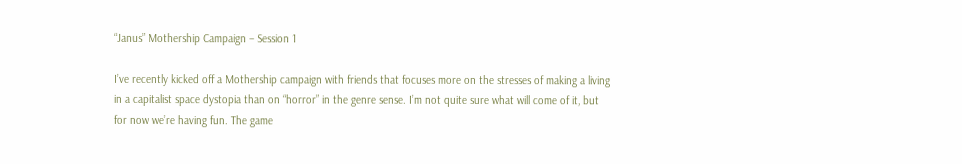“Janus” Mothership Campaign – Session 1

I’ve recently kicked off a Mothership campaign with friends that focuses more on the stresses of making a living in a capitalist space dystopia than on “horror” in the genre sense. I’m not quite sure what will come of it, but for now we’re having fun. The game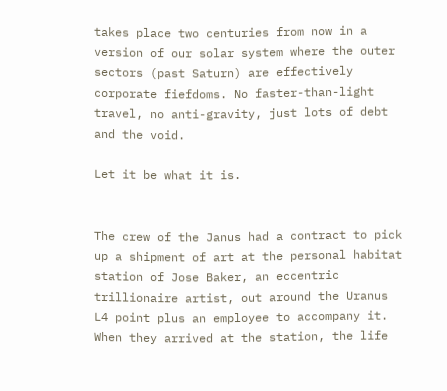takes place two centuries from now in a version of our solar system where the outer sectors (past Saturn) are effectively corporate fiefdoms. No faster-than-light travel, no anti-gravity, just lots of debt and the void.

Let it be what it is.


The crew of the Janus had a contract to pick up a shipment of art at the personal habitat station of Jose Baker, an eccentric trillionaire artist, out around the Uranus L4 point plus an employee to accompany it. When they arrived at the station, the life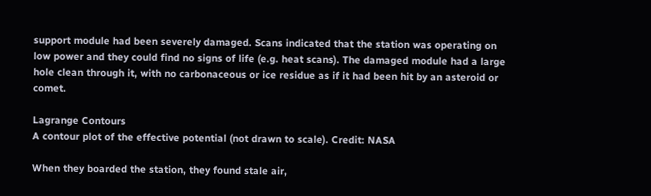support module had been severely damaged. Scans indicated that the station was operating on low power and they could find no signs of life (e.g. heat scans). The damaged module had a large hole clean through it, with no carbonaceous or ice residue as if it had been hit by an asteroid or comet.

Lagrange Contours
A contour plot of the effective potential (not drawn to scale). Credit: NASA

When they boarded the station, they found stale air,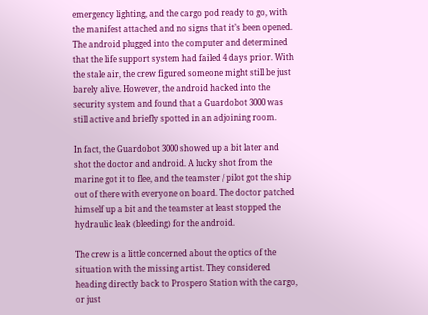emergency lighting, and the cargo pod ready to go, with the manifest attached and no signs that it’s been opened. The android plugged into the computer and determined that the life support system had failed 4 days prior. With the stale air, the crew figured someone might still be just barely alive. However, the android hacked into the security system and found that a Guardobot 3000 was still active and briefly spotted in an adjoining room.

In fact, the Guardobot 3000 showed up a bit later and shot the doctor and android. A lucky shot from the marine got it to flee, and the teamster / pilot got the ship out of there with everyone on board. The doctor patched himself up a bit and the teamster at least stopped the hydraulic leak (bleeding) for the android.

The crew is a little concerned about the optics of the situation with the missing artist. They considered heading directly back to Prospero Station with the cargo, or just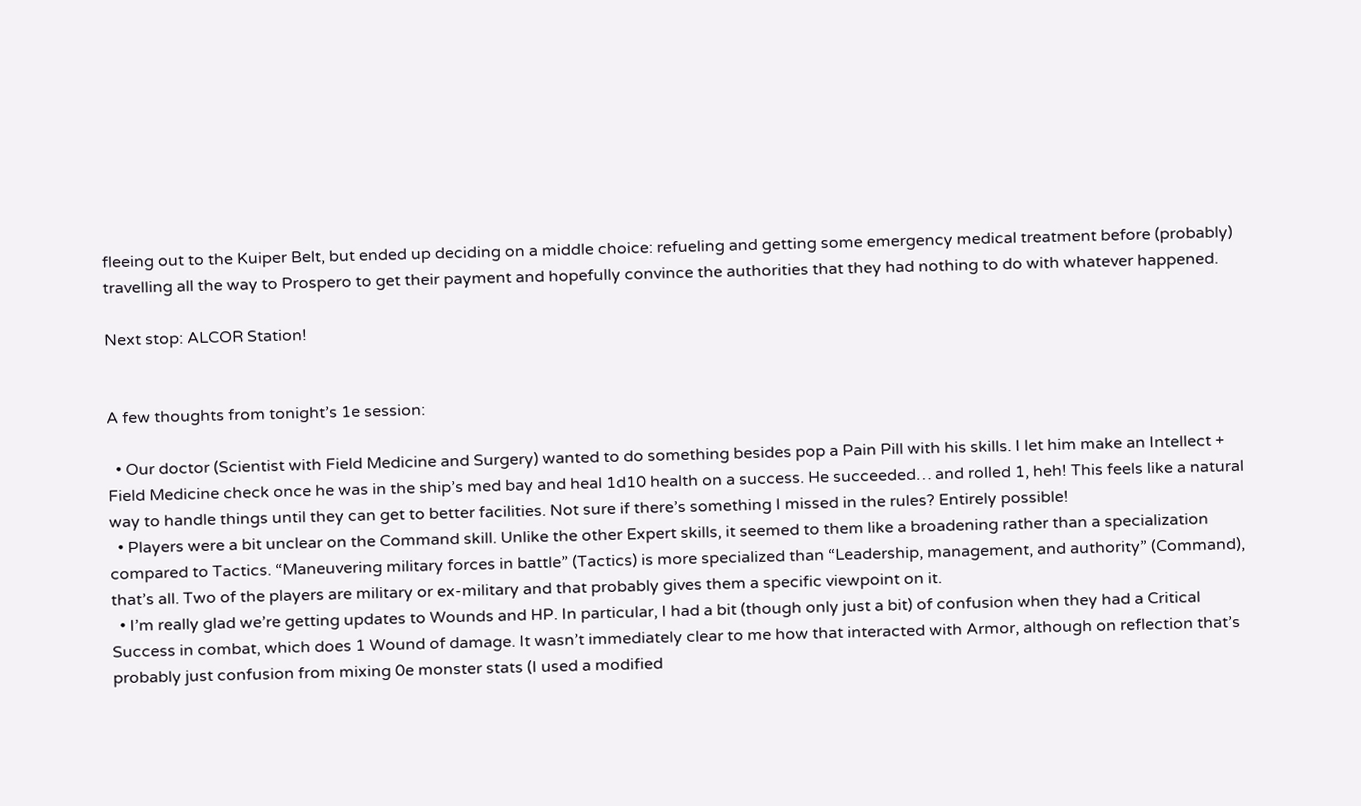fleeing out to the Kuiper Belt, but ended up deciding on a middle choice: refueling and getting some emergency medical treatment before (probably) travelling all the way to Prospero to get their payment and hopefully convince the authorities that they had nothing to do with whatever happened.

Next stop: ALCOR Station!


A few thoughts from tonight’s 1e session:

  • Our doctor (Scientist with Field Medicine and Surgery) wanted to do something besides pop a Pain Pill with his skills. I let him make an Intellect + Field Medicine check once he was in the ship’s med bay and heal 1d10 health on a success. He succeeded… and rolled 1, heh! This feels like a natural way to handle things until they can get to better facilities. Not sure if there’s something I missed in the rules? Entirely possible!
  • Players were a bit unclear on the Command skill. Unlike the other Expert skills, it seemed to them like a broadening rather than a specialization compared to Tactics. “Maneuvering military forces in battle” (Tactics) is more specialized than “Leadership, management, and authority” (Command), that’s all. Two of the players are military or ex-military and that probably gives them a specific viewpoint on it.
  • I’m really glad we’re getting updates to Wounds and HP. In particular, I had a bit (though only just a bit) of confusion when they had a Critical Success in combat, which does 1 Wound of damage. It wasn’t immediately clear to me how that interacted with Armor, although on reflection that’s probably just confusion from mixing 0e monster stats (I used a modified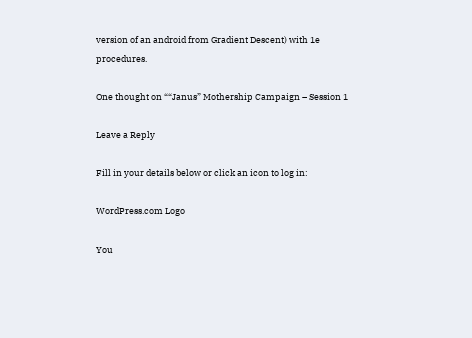version of an android from Gradient Descent) with 1e procedures.

One thought on ““Janus” Mothership Campaign – Session 1

Leave a Reply

Fill in your details below or click an icon to log in:

WordPress.com Logo

You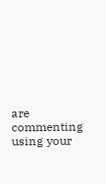are commenting using your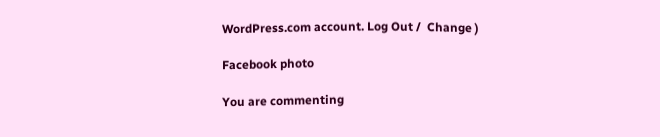WordPress.com account. Log Out /  Change )

Facebook photo

You are commenting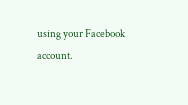using your Facebook account.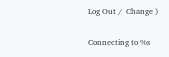Log Out /  Change )

Connecting to %s